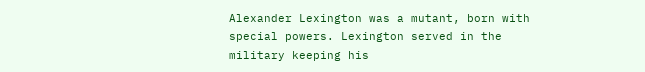Alexander Lexington was a mutant, born with special powers. Lexington served in the military keeping his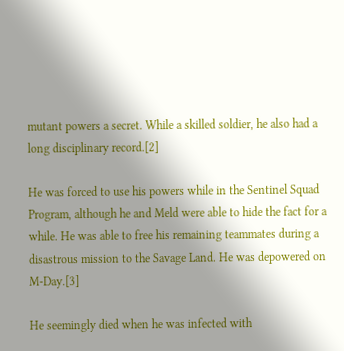mutant powers a secret. While a skilled soldier, he also had a long disciplinary record.[2]

He was forced to use his powers while in the Sentinel Squad Program, although he and Meld were able to hide the fact for a while. He was able to free his remaining teammates during a disastrous mission to the Savage Land. He was depowered on M-Day.[3]

He seemingly died when he was infected with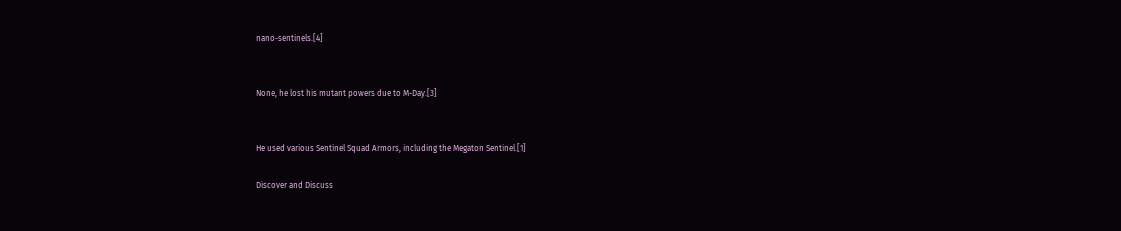nano-sentinels.[4]


None, he lost his mutant powers due to M-Day.[3]


He used various Sentinel Squad Armors, including the Megaton Sentinel.[1]

Discover and Discuss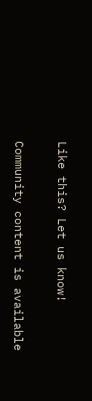Like this? Let us know!

Community content is available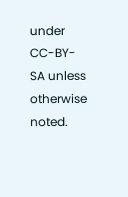under CC-BY-SA unless otherwise noted.